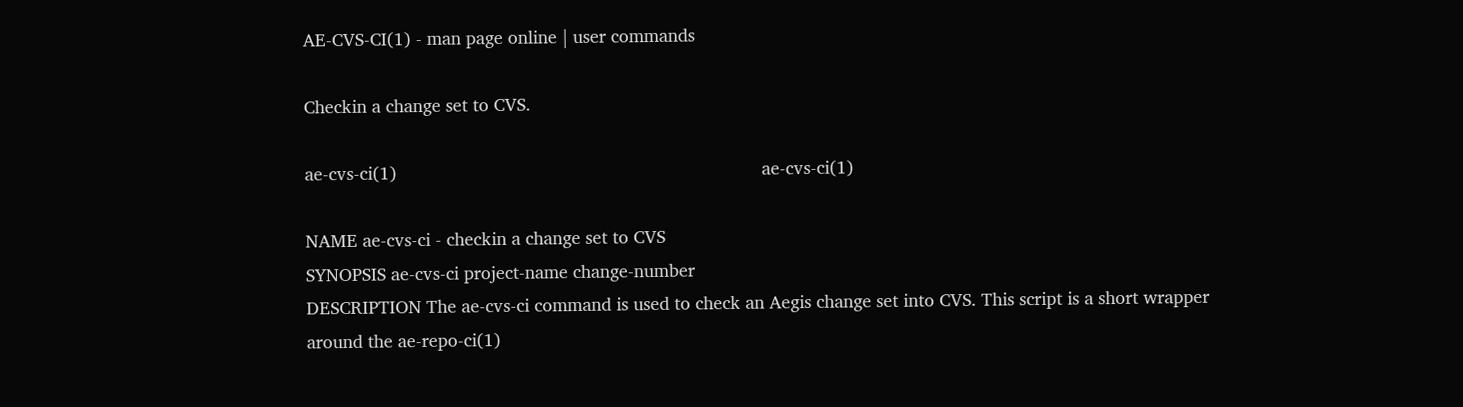AE-CVS-CI(1) - man page online | user commands

Checkin a change set to CVS.

ae-cvs-ci(1)                                                                         ae-cvs-ci(1)

NAME ae-cvs-ci - checkin a change set to CVS
SYNOPSIS ae-cvs-ci project-name change-number
DESCRIPTION The ae-cvs-ci command is used to check an Aegis change set into CVS. This script is a short wrapper around the ae-repo-ci(1)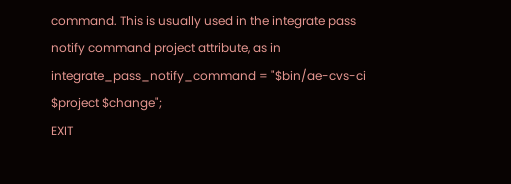command. This is usually used in the integrate pass notify command project attribute, as in integrate_pass_notify_command = "$bin/ae-cvs-ci $project $change";
EXIT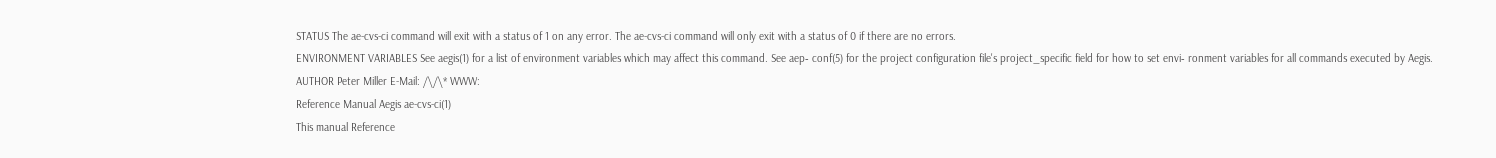STATUS The ae-cvs-ci command will exit with a status of 1 on any error. The ae-cvs-ci command will only exit with a status of 0 if there are no errors.
ENVIRONMENT VARIABLES See aegis(1) for a list of environment variables which may affect this command. See aep‐ conf(5) for the project configuration file's project_specific field for how to set envi‐ ronment variables for all commands executed by Aegis.
AUTHOR Peter Miller E-Mail: /\/\* WWW:
Reference Manual Aegis ae-cvs-ci(1)
This manual Reference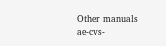Other manuals
ae-cvs-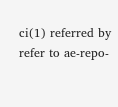ci(1) referred by
refer to ae-repo-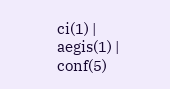ci(1) | aegis(1) | conf(5)